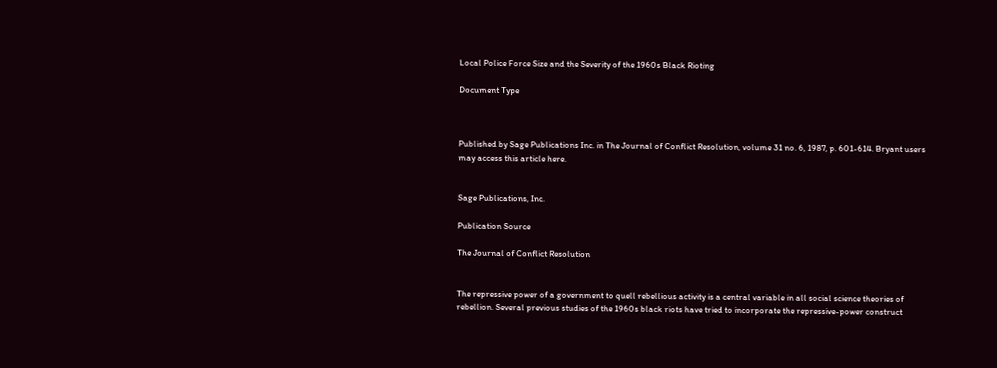Local Police Force Size and the Severity of the 1960s Black Rioting

Document Type



Published by Sage Publications Inc. in The Journal of Conflict Resolution, volume 31 no. 6, 1987, p. 601-614. Bryant users may access this article here.


Sage Publications, Inc.

Publication Source

The Journal of Conflict Resolution


The repressive power of a government to quell rebellious activity is a central variable in all social science theories of rebellion. Several previous studies of the 1960s black riots have tried to incorporate the repressive-power construct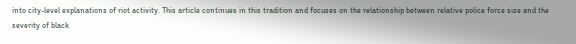into city-level explanations of riot activity. This article continues in this tradition and focuses on the relationship between relative police force size and the severity of black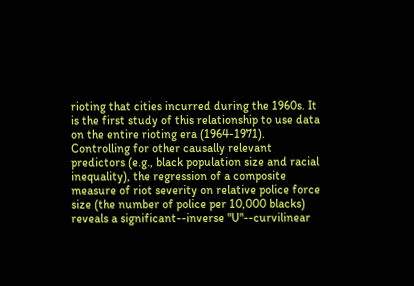rioting that cities incurred during the 1960s. It is the first study of this relationship to use data on the entire rioting era (1964-1971). Controlling for other causally relevant predictors (e.g., black population size and racial inequality), the regression of a composite measure of riot severity on relative police force size (the number of police per 10,000 blacks) reveals a significant--inverse "U"--curvilinear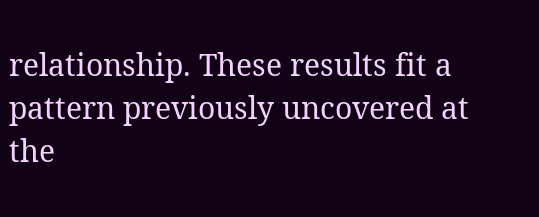relationship. These results fit a pattern previously uncovered at the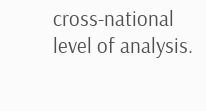cross-national level of analysis.